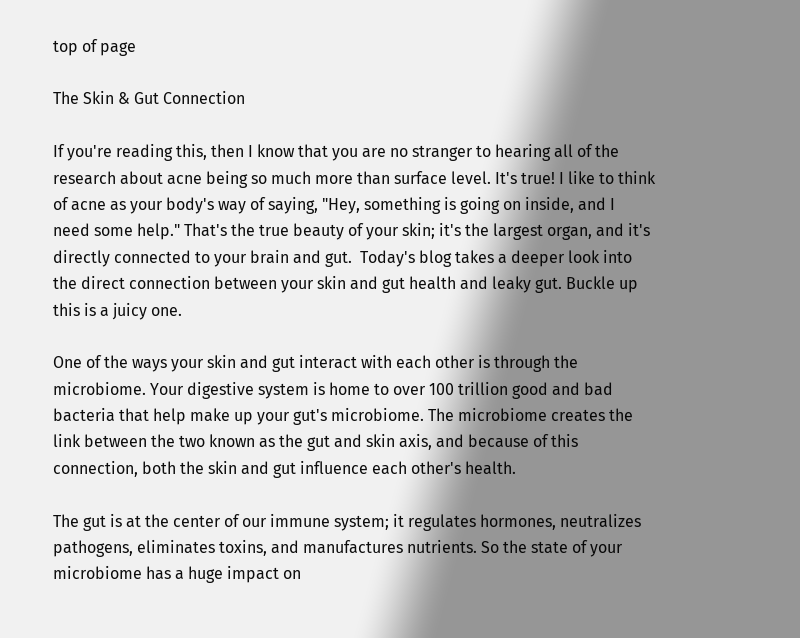top of page

The Skin & Gut Connection

If you're reading this, then I know that you are no stranger to hearing all of the research about acne being so much more than surface level. It's true! I like to think of acne as your body's way of saying, "Hey, something is going on inside, and I need some help." That's the true beauty of your skin; it's the largest organ, and it's directly connected to your brain and gut.  Today's blog takes a deeper look into the direct connection between your skin and gut health and leaky gut. Buckle up this is a juicy one.

One of the ways your skin and gut interact with each other is through the microbiome. Your digestive system is home to over 100 trillion good and bad bacteria that help make up your gut's microbiome. The microbiome creates the link between the two known as the gut and skin axis, and because of this connection, both the skin and gut influence each other's health.

The gut is at the center of our immune system; it regulates hormones, neutralizes pathogens, eliminates toxins, and manufactures nutrients. So the state of your microbiome has a huge impact on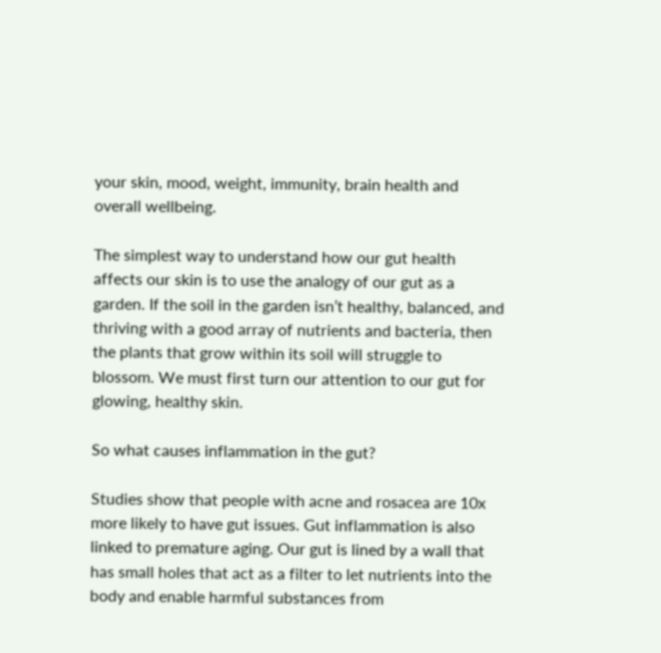your skin, mood, weight, immunity, brain health and overall wellbeing.

The simplest way to understand how our gut health affects our skin is to use the analogy of our gut as a garden. If the soil in the garden isn’t healthy, balanced, and thriving with a good array of nutrients and bacteria, then the plants that grow within its soil will struggle to blossom. We must first turn our attention to our gut for glowing, healthy skin.

So what causes inflammation in the gut?

Studies show that people with acne and rosacea are 10x more likely to have gut issues. Gut inflammation is also linked to premature aging. Our gut is lined by a wall that has small holes that act as a filter to let nutrients into the body and enable harmful substances from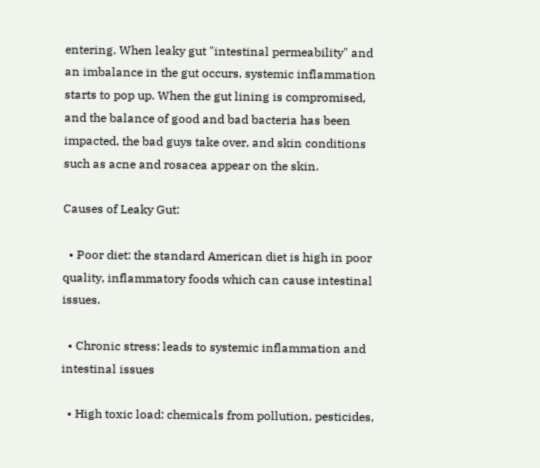entering. When leaky gut "intestinal permeability" and an imbalance in the gut occurs, systemic inflammation starts to pop up. When the gut lining is compromised, and the balance of good and bad bacteria has been impacted, the bad guys take over, and skin conditions such as acne and rosacea appear on the skin.

Causes of Leaky Gut:

  • Poor diet: the standard American diet is high in poor quality, inflammatory foods which can cause intestinal issues.

  • Chronic stress: leads to systemic inflammation and intestinal issues

  • High toxic load: chemicals from pollution, pesticides,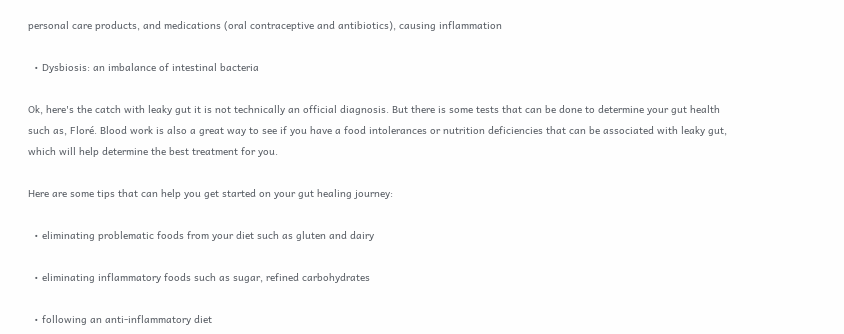personal care products, and medications (oral contraceptive and antibiotics), causing inflammation

  • Dysbiosis: an imbalance of intestinal bacteria

Ok, here's the catch with leaky gut it is not technically an official diagnosis. But there is some tests that can be done to determine your gut health such as, Floré. Blood work is also a great way to see if you have a food intolerances or nutrition deficiencies that can be associated with leaky gut, which will help determine the best treatment for you.

Here are some tips that can help you get started on your gut healing journey:

  • eliminating problematic foods from your diet such as gluten and dairy

  • eliminating inflammatory foods such as sugar, refined carbohydrates

  • following an anti-inflammatory diet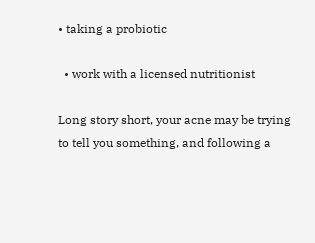• taking a probiotic

  • work with a licensed nutritionist

Long story short, your acne may be trying to tell you something, and following a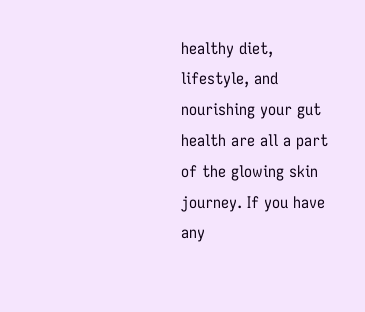healthy diet, lifestyle, and nourishing your gut health are all a part of the glowing skin journey. If you have any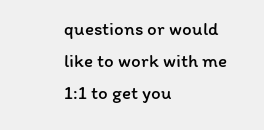questions or would like to work with me 1:1 to get you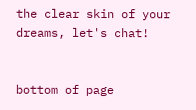the clear skin of your dreams, let's chat!


bottom of page